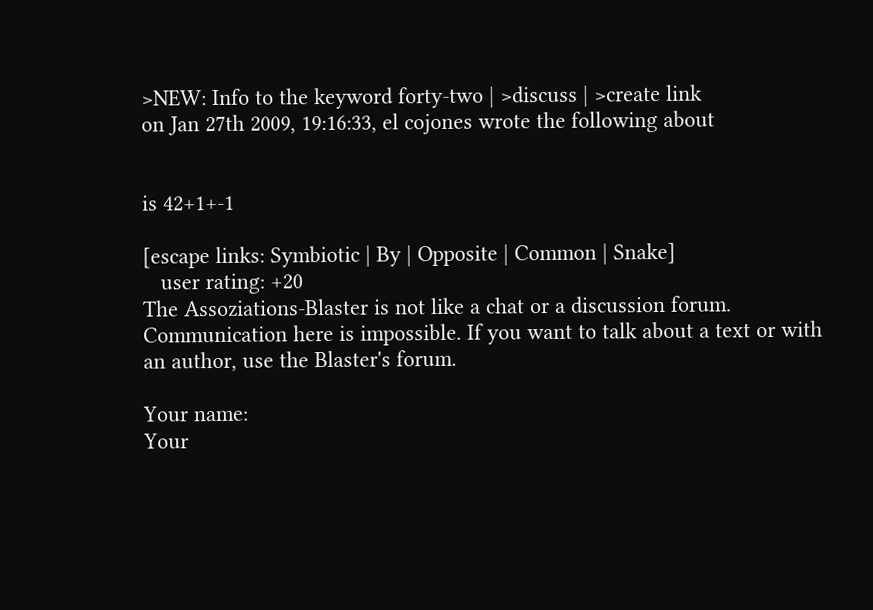>NEW: Info to the keyword forty-two | >discuss | >create link
on Jan 27th 2009, 19:16:33, el cojones wrote the following about


is 42+1+-1

[escape links: Symbiotic | By | Opposite | Common | Snake]
   user rating: +20
The Assoziations-Blaster is not like a chat or a discussion forum. Communication here is impossible. If you want to talk about a text or with an author, use the Blaster's forum.

Your name:
Your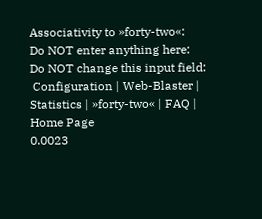Associativity to »forty-two«:
Do NOT enter anything here:
Do NOT change this input field:
 Configuration | Web-Blaster | Statistics | »forty-two« | FAQ | Home Page
0.0023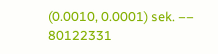(0.0010, 0.0001) sek. –– 80122331